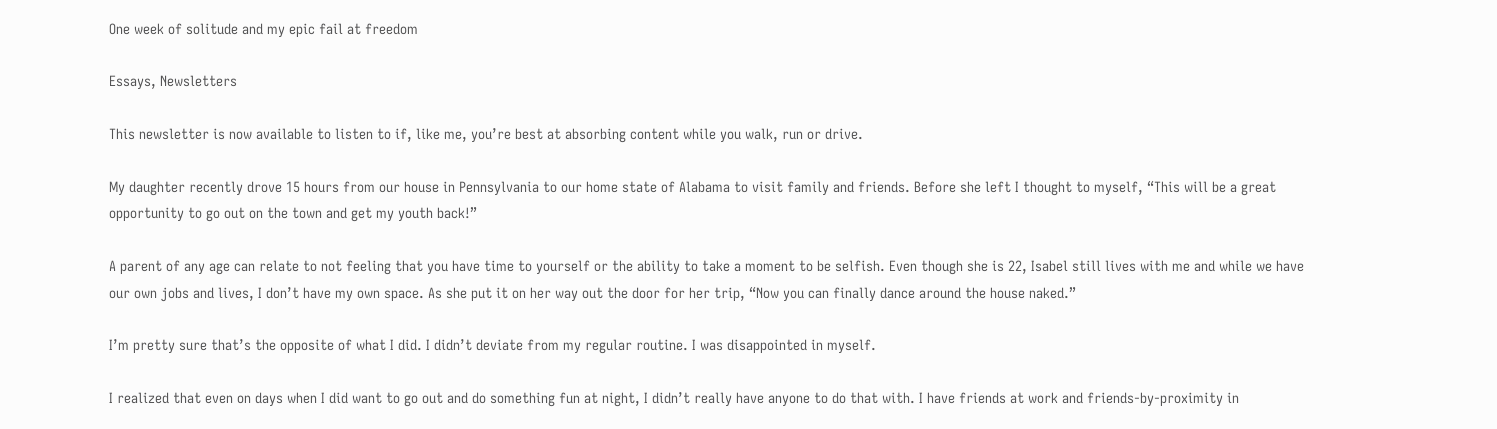One week of solitude and my epic fail at freedom

Essays, Newsletters

This newsletter is now available to listen to if, like me, you’re best at absorbing content while you walk, run or drive.

My daughter recently drove 15 hours from our house in Pennsylvania to our home state of Alabama to visit family and friends. Before she left I thought to myself, “This will be a great opportunity to go out on the town and get my youth back!”

A parent of any age can relate to not feeling that you have time to yourself or the ability to take a moment to be selfish. Even though she is 22, Isabel still lives with me and while we have our own jobs and lives, I don’t have my own space. As she put it on her way out the door for her trip, “Now you can finally dance around the house naked.”

I’m pretty sure that’s the opposite of what I did. I didn’t deviate from my regular routine. I was disappointed in myself.

I realized that even on days when I did want to go out and do something fun at night, I didn’t really have anyone to do that with. I have friends at work and friends-by-proximity in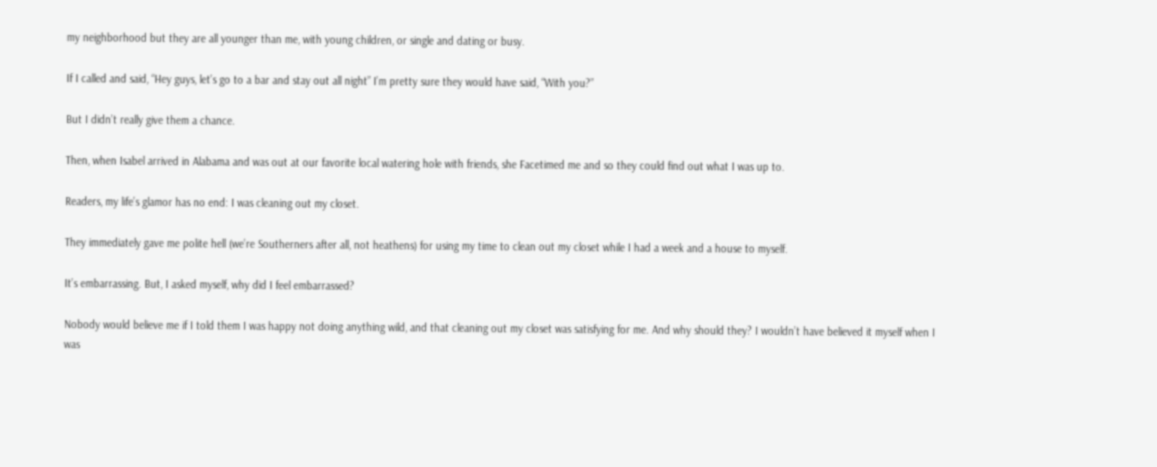my neighborhood but they are all younger than me, with young children, or single and dating or busy.

If I called and said, “Hey guys, let’s go to a bar and stay out all night” I’m pretty sure they would have said, “With you?”

But I didn’t really give them a chance.

Then, when Isabel arrived in Alabama and was out at our favorite local watering hole with friends, she Facetimed me and so they could find out what I was up to.

Readers, my life’s glamor has no end: I was cleaning out my closet.

They immediately gave me polite hell (we’re Southerners after all, not heathens) for using my time to clean out my closet while I had a week and a house to myself.

It’s embarrassing. But, I asked myself, why did I feel embarrassed?

Nobody would believe me if I told them I was happy not doing anything wild, and that cleaning out my closet was satisfying for me. And why should they? I wouldn’t have believed it myself when I was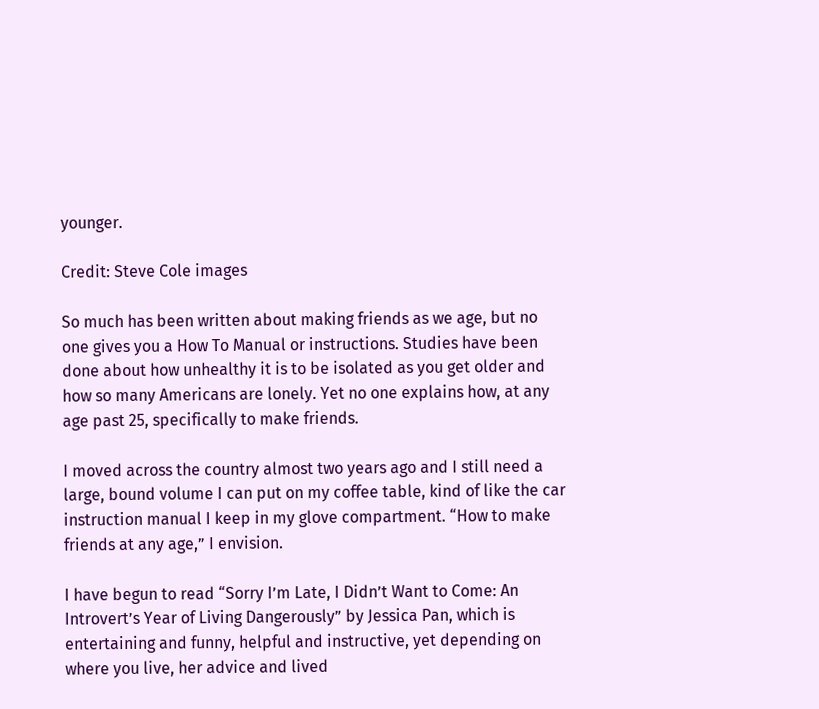younger.

Credit: Steve Cole images

So much has been written about making friends as we age, but no one gives you a How To Manual or instructions. Studies have been done about how unhealthy it is to be isolated as you get older and how so many Americans are lonely. Yet no one explains how, at any age past 25, specifically to make friends.

I moved across the country almost two years ago and I still need a large, bound volume I can put on my coffee table, kind of like the car instruction manual I keep in my glove compartment. “How to make friends at any age,” I envision.

I have begun to read “Sorry I’m Late, I Didn’t Want to Come: An Introvert’s Year of Living Dangerously” by Jessica Pan, which is entertaining and funny, helpful and instructive, yet depending on where you live, her advice and lived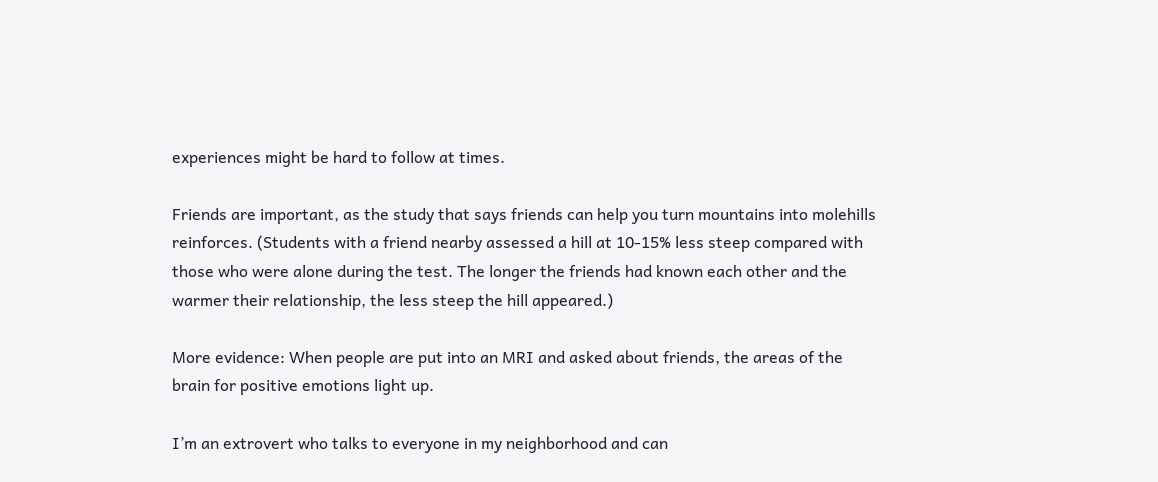experiences might be hard to follow at times.

Friends are important, as the study that says friends can help you turn mountains into molehills reinforces. (Students with a friend nearby assessed a hill at 10-15% less steep compared with those who were alone during the test. The longer the friends had known each other and the warmer their relationship, the less steep the hill appeared.)

More evidence: When people are put into an MRI and asked about friends, the areas of the brain for positive emotions light up.

I’m an extrovert who talks to everyone in my neighborhood and can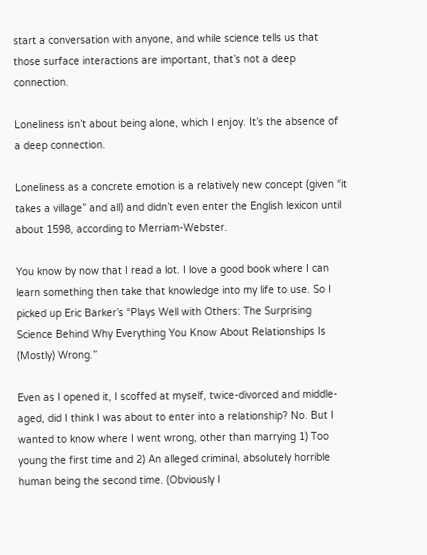start a conversation with anyone, and while science tells us that those surface interactions are important, that’s not a deep connection.

Loneliness isn’t about being alone, which I enjoy. It’s the absence of a deep connection.

Loneliness as a concrete emotion is a relatively new concept (given “it takes a village” and all) and didn’t even enter the English lexicon until about 1598, according to Merriam-Webster.

You know by now that I read a lot. I love a good book where I can learn something then take that knowledge into my life to use. So I picked up Eric Barker’s “Plays Well with Others: The Surprising Science Behind Why Everything You Know About Relationships Is (Mostly) Wrong.”

Even as I opened it, I scoffed at myself, twice-divorced and middle-aged, did I think I was about to enter into a relationship? No. But I wanted to know where I went wrong, other than marrying 1) Too young the first time and 2) An alleged criminal, absolutely horrible human being the second time. (Obviously I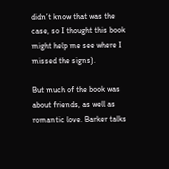didn’t know that was the case, so I thought this book might help me see where I missed the signs).

But much of the book was about friends, as well as romantic love. Barker talks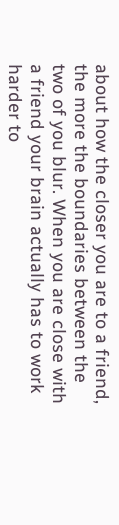about how the closer you are to a friend, the more the boundaries between the two of you blur. When you are close with a friend your brain actually has to work harder to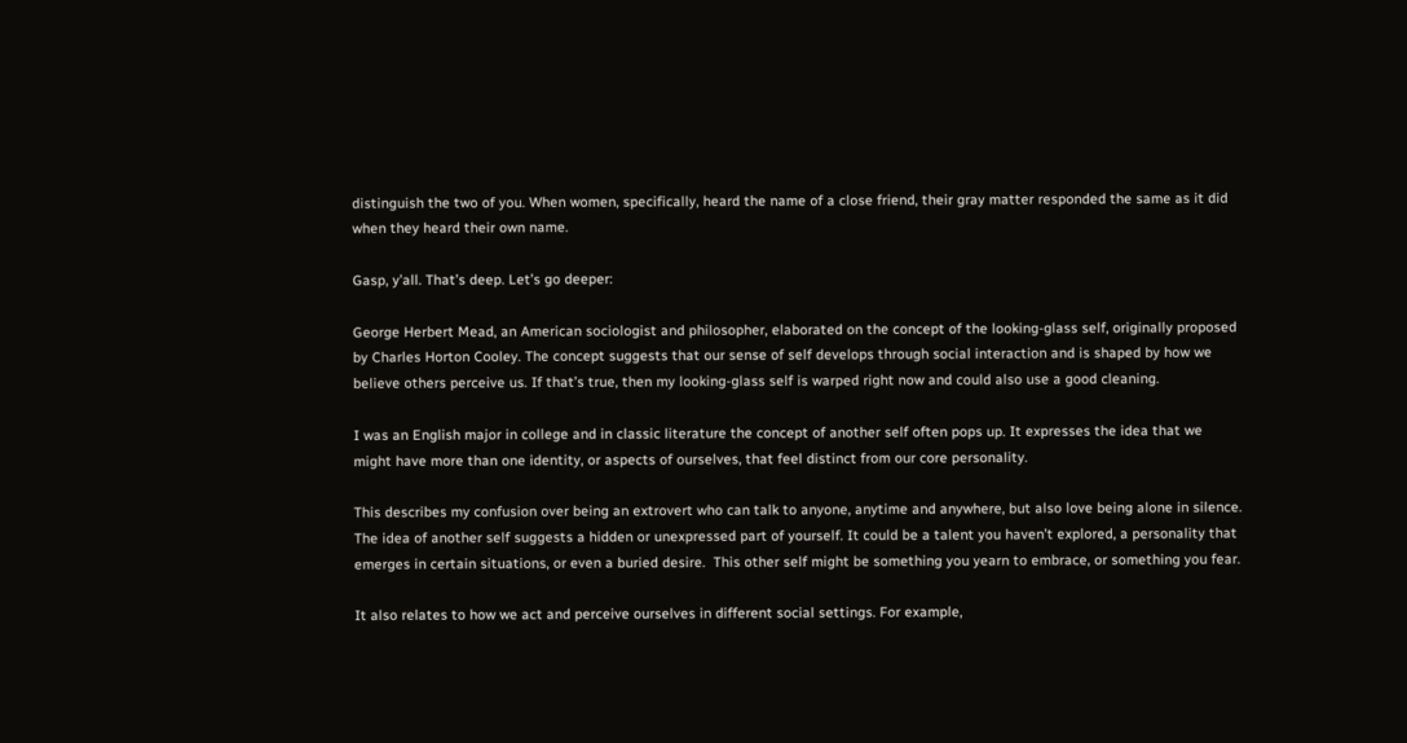distinguish the two of you. When women, specifically, heard the name of a close friend, their gray matter responded the same as it did when they heard their own name.

Gasp, y’all. That’s deep. Let’s go deeper:

George Herbert Mead, an American sociologist and philosopher, elaborated on the concept of the looking-glass self, originally proposed by Charles Horton Cooley. The concept suggests that our sense of self develops through social interaction and is shaped by how we believe others perceive us. If that’s true, then my looking-glass self is warped right now and could also use a good cleaning.

I was an English major in college and in classic literature the concept of another self often pops up. It expresses the idea that we might have more than one identity, or aspects of ourselves, that feel distinct from our core personality.

This describes my confusion over being an extrovert who can talk to anyone, anytime and anywhere, but also love being alone in silence. The idea of another self suggests a hidden or unexpressed part of yourself. It could be a talent you haven’t explored, a personality that emerges in certain situations, or even a buried desire.  This other self might be something you yearn to embrace, or something you fear.

It also relates to how we act and perceive ourselves in different social settings. For example,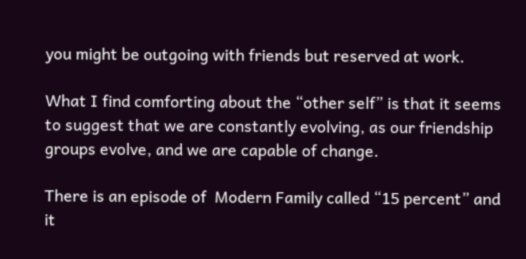you might be outgoing with friends but reserved at work.

What I find comforting about the “other self” is that it seems to suggest that we are constantly evolving, as our friendship groups evolve, and we are capable of change.

There is an episode of  Modern Family called “15 percent” and it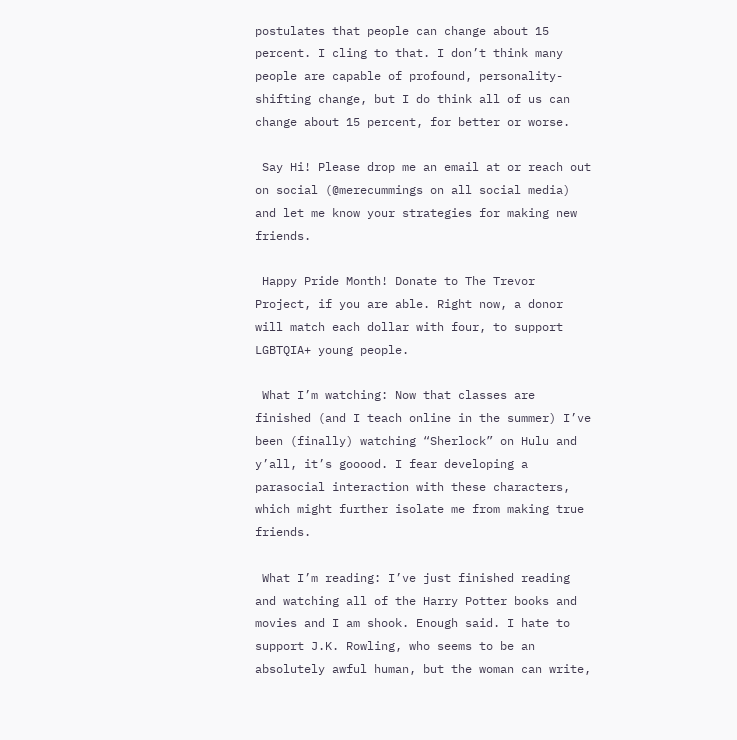postulates that people can change about 15 percent. I cling to that. I don’t think many people are capable of profound, personality-shifting change, but I do think all of us can change about 15 percent, for better or worse.

 Say Hi! Please drop me an email at or reach out on social (@merecummings on all social media) and let me know your strategies for making new friends.

 Happy Pride Month! Donate to The Trevor Project, if you are able. Right now, a donor will match each dollar with four, to support LGBTQIA+ young people.

 What I’m watching: Now that classes are finished (and I teach online in the summer) I’ve been (finally) watching “Sherlock” on Hulu and y’all, it’s gooood. I fear developing a parasocial interaction with these characters, which might further isolate me from making true friends.

 What I’m reading: I’ve just finished reading and watching all of the Harry Potter books and movies and I am shook. Enough said. I hate to support J.K. Rowling, who seems to be an absolutely awful human, but the woman can write,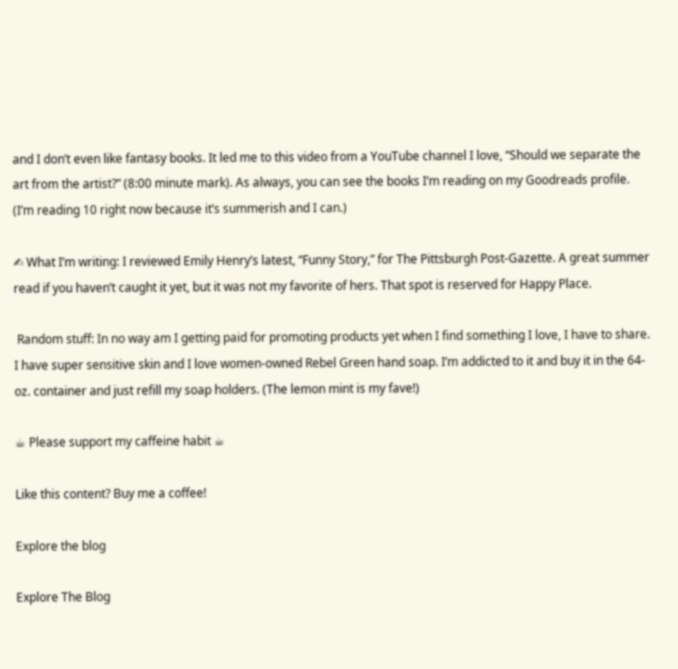and I don’t even like fantasy books. It led me to this video from a YouTube channel I love, “Should we separate the art from the artist?” (8:00 minute mark). As always, you can see the books I’m reading on my Goodreads profile. (I’m reading 10 right now because it’s summerish and I can.)

✍ What I’m writing: I reviewed Emily Henry’s latest, “Funny Story,” for The Pittsburgh Post-Gazette. A great summer read if you haven’t caught it yet, but it was not my favorite of hers. That spot is reserved for Happy Place.

 Random stuff: In no way am I getting paid for promoting products yet when I find something I love, I have to share. I have super sensitive skin and I love women-owned Rebel Green hand soap. I’m addicted to it and buy it in the 64-oz. container and just refill my soap holders. (The lemon mint is my fave!)

☕ Please support my caffeine habit ☕

Like this content? Buy me a coffee!

Explore the blog

Explore The Blog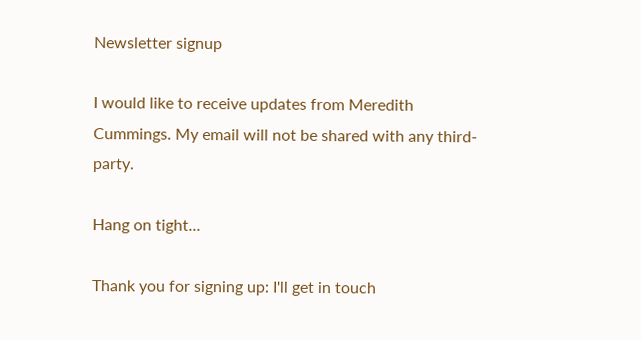Newsletter signup

I would like to receive updates from Meredith Cummings. My email will not be shared with any third-party.

Hang on tight...

Thank you for signing up: I'll get in touch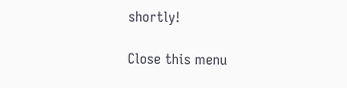shortly!

Close this menu